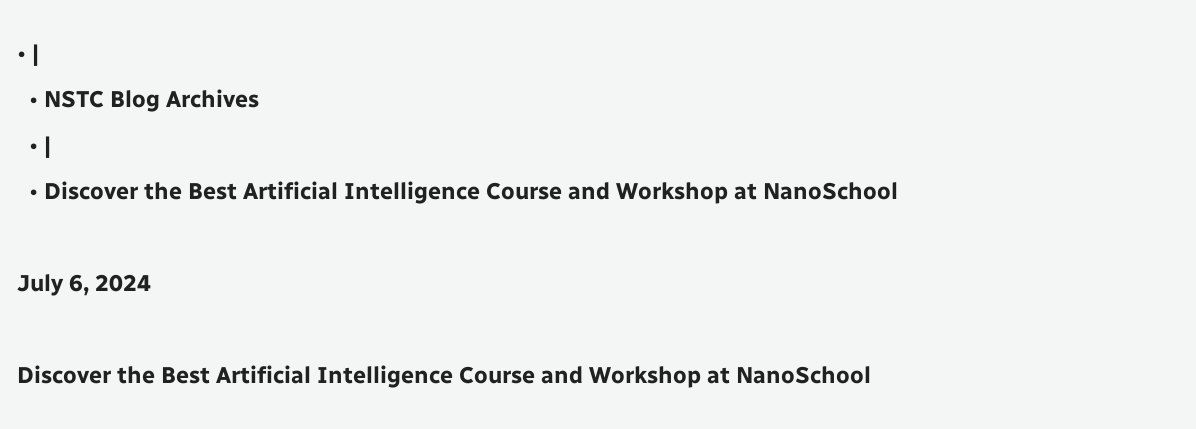• |
  • NSTC Blog Archives
  • |
  • Discover the Best Artificial Intelligence Course and Workshop at NanoSchool

July 6, 2024

Discover the Best Artificial Intelligence Course and Workshop at NanoSchool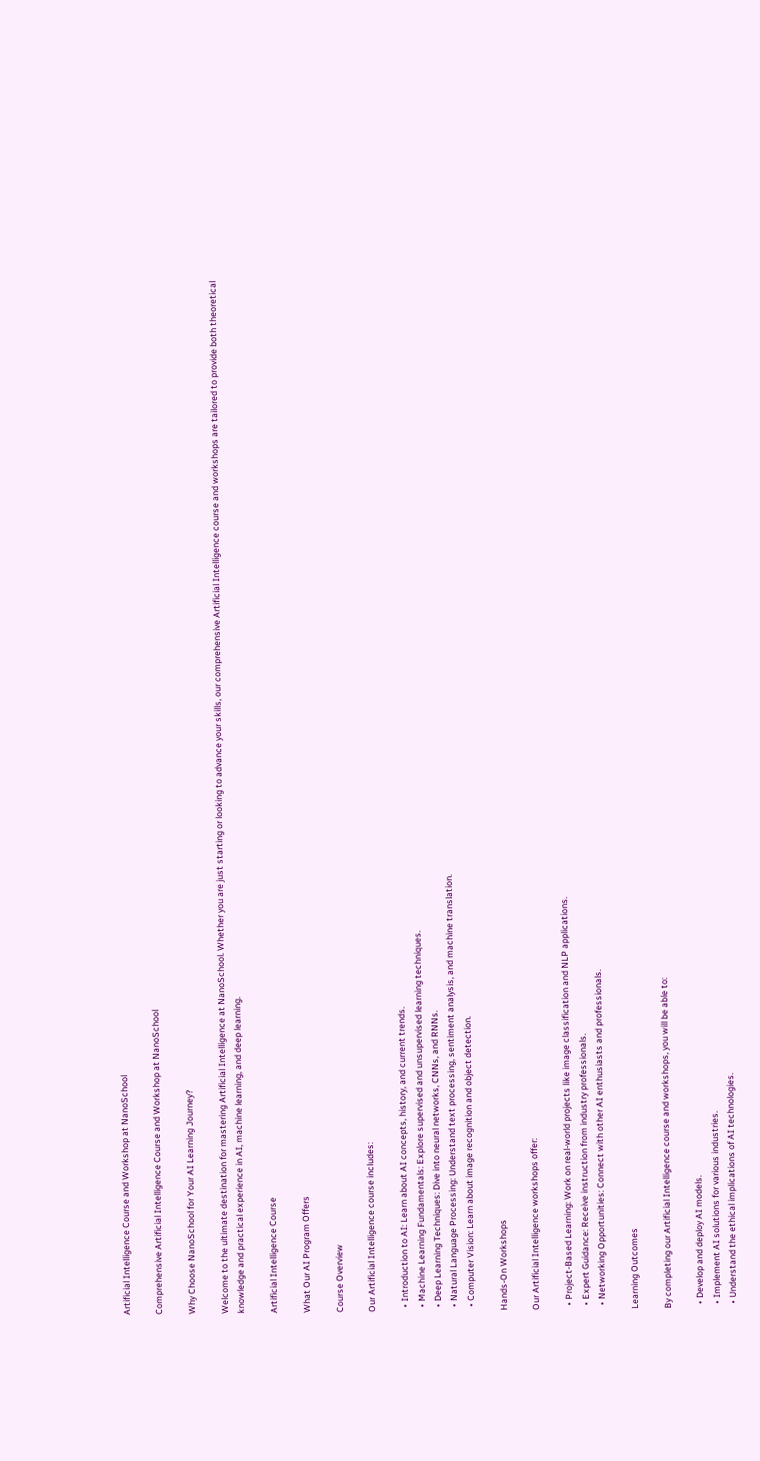Artificial Intelligence Course and Workshop at NanoSchool

Comprehensive Artificial Intelligence Course and Workshop at NanoSchool

Why Choose NanoSchool for Your AI Learning Journey?

Welcome to the ultimate destination for mastering Artificial Intelligence at NanoSchool. Whether you are just starting or looking to advance your skills, our comprehensive Artificial Intelligence course and workshops are tailored to provide both theoretical knowledge and practical experience in AI, machine learning, and deep learning.

Artificial Intelligence Course

What Our AI Program Offers

Course Overview

Our Artificial Intelligence course includes:

  • Introduction to AI: Learn about AI concepts, history, and current trends.
  • Machine Learning Fundamentals: Explore supervised and unsupervised learning techniques.
  • Deep Learning Techniques: Dive into neural networks, CNNs, and RNNs.
  • Natural Language Processing: Understand text processing, sentiment analysis, and machine translation.
  • Computer Vision: Learn about image recognition and object detection.

Hands-On Workshops

Our Artificial Intelligence workshops offer:

  • Project-Based Learning: Work on real-world projects like image classification and NLP applications.
  • Expert Guidance: Receive instruction from industry professionals.
  • Networking Opportunities: Connect with other AI enthusiasts and professionals.

Learning Outcomes

By completing our Artificial Intelligence course and workshops, you will be able to:

  • Develop and deploy AI models.
  • Implement AI solutions for various industries.
  • Understand the ethical implications of AI technologies.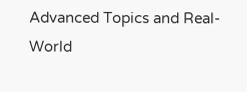Advanced Topics and Real-World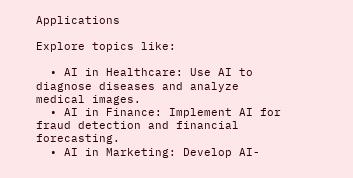Applications

Explore topics like:

  • AI in Healthcare: Use AI to diagnose diseases and analyze medical images.
  • AI in Finance: Implement AI for fraud detection and financial forecasting.
  • AI in Marketing: Develop AI-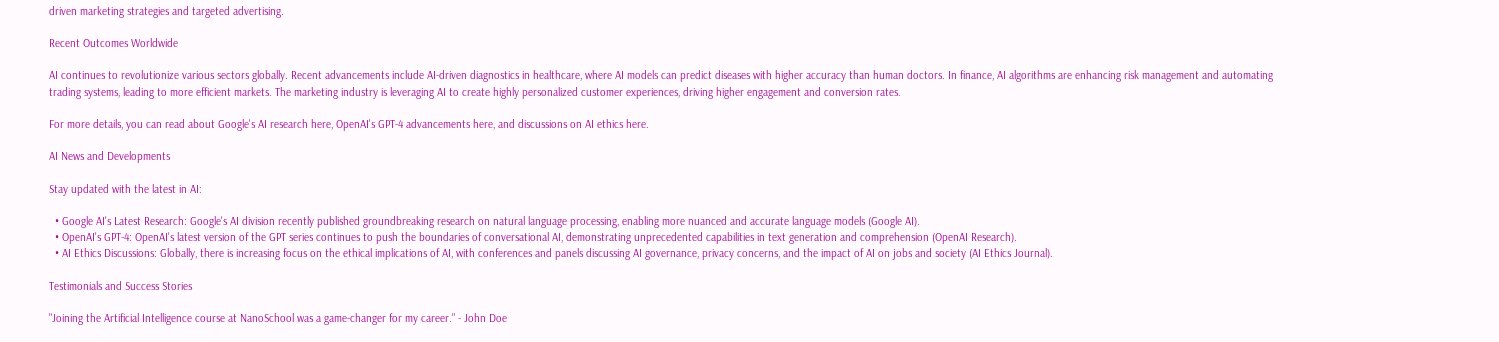driven marketing strategies and targeted advertising.

Recent Outcomes Worldwide

AI continues to revolutionize various sectors globally. Recent advancements include AI-driven diagnostics in healthcare, where AI models can predict diseases with higher accuracy than human doctors. In finance, AI algorithms are enhancing risk management and automating trading systems, leading to more efficient markets. The marketing industry is leveraging AI to create highly personalized customer experiences, driving higher engagement and conversion rates.

For more details, you can read about Google's AI research here, OpenAI's GPT-4 advancements here, and discussions on AI ethics here.

AI News and Developments

Stay updated with the latest in AI:

  • Google AI's Latest Research: Google's AI division recently published groundbreaking research on natural language processing, enabling more nuanced and accurate language models (Google AI).
  • OpenAI's GPT-4: OpenAI's latest version of the GPT series continues to push the boundaries of conversational AI, demonstrating unprecedented capabilities in text generation and comprehension (OpenAI Research).
  • AI Ethics Discussions: Globally, there is increasing focus on the ethical implications of AI, with conferences and panels discussing AI governance, privacy concerns, and the impact of AI on jobs and society (AI Ethics Journal).

Testimonials and Success Stories

"Joining the Artificial Intelligence course at NanoSchool was a game-changer for my career." - John Doe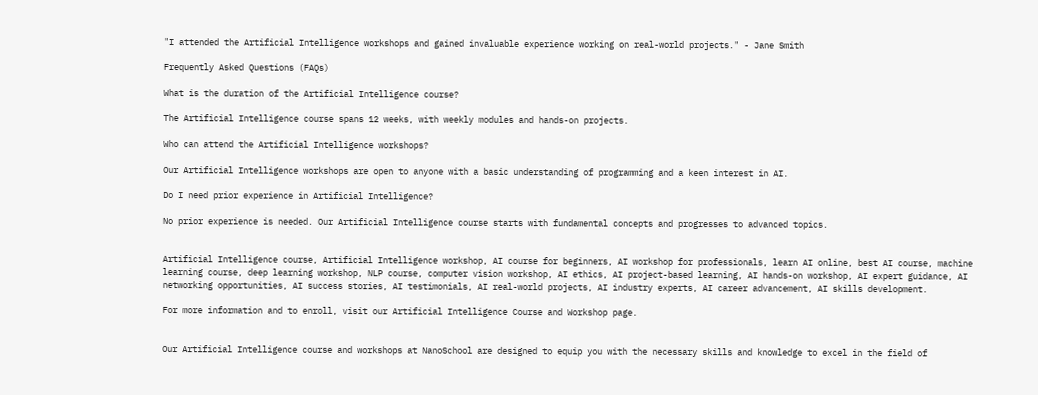"I attended the Artificial Intelligence workshops and gained invaluable experience working on real-world projects." - Jane Smith

Frequently Asked Questions (FAQs)

What is the duration of the Artificial Intelligence course?

The Artificial Intelligence course spans 12 weeks, with weekly modules and hands-on projects.

Who can attend the Artificial Intelligence workshops?

Our Artificial Intelligence workshops are open to anyone with a basic understanding of programming and a keen interest in AI.

Do I need prior experience in Artificial Intelligence?

No prior experience is needed. Our Artificial Intelligence course starts with fundamental concepts and progresses to advanced topics.


Artificial Intelligence course, Artificial Intelligence workshop, AI course for beginners, AI workshop for professionals, learn AI online, best AI course, machine learning course, deep learning workshop, NLP course, computer vision workshop, AI ethics, AI project-based learning, AI hands-on workshop, AI expert guidance, AI networking opportunities, AI success stories, AI testimonials, AI real-world projects, AI industry experts, AI career advancement, AI skills development.

For more information and to enroll, visit our Artificial Intelligence Course and Workshop page.


Our Artificial Intelligence course and workshops at NanoSchool are designed to equip you with the necessary skills and knowledge to excel in the field of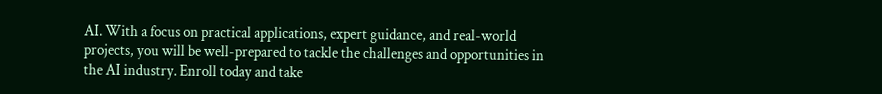AI. With a focus on practical applications, expert guidance, and real-world projects, you will be well-prepared to tackle the challenges and opportunities in the AI industry. Enroll today and take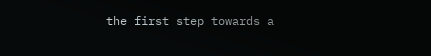the first step towards a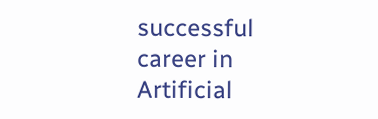successful career in Artificial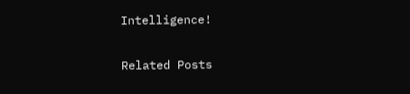Intelligence!

Related Posts